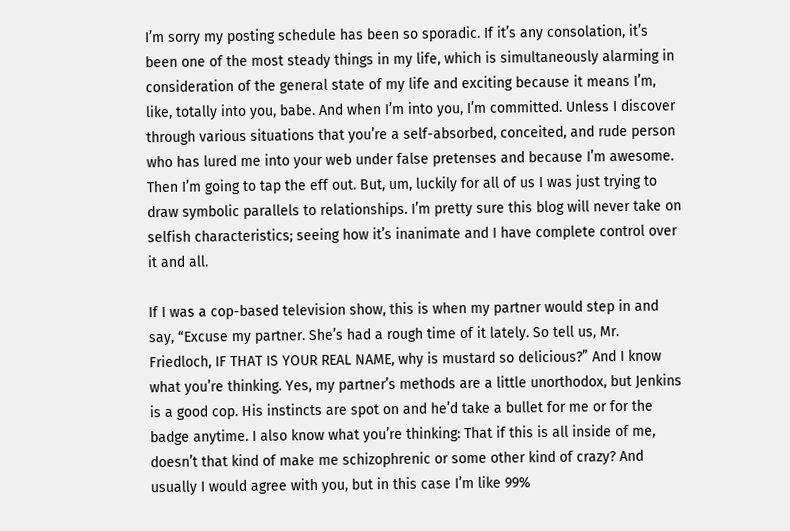I’m sorry my posting schedule has been so sporadic. If it’s any consolation, it’s been one of the most steady things in my life, which is simultaneously alarming in consideration of the general state of my life and exciting because it means I’m, like, totally into you, babe. And when I’m into you, I’m committed. Unless I discover through various situations that you’re a self-absorbed, conceited, and rude person who has lured me into your web under false pretenses and because I’m awesome. Then I’m going to tap the eff out. But, um, luckily for all of us I was just trying to draw symbolic parallels to relationships. I’m pretty sure this blog will never take on selfish characteristics; seeing how it’s inanimate and I have complete control over it and all.

If I was a cop-based television show, this is when my partner would step in and say, “Excuse my partner. She’s had a rough time of it lately. So tell us, Mr. Friedloch, IF THAT IS YOUR REAL NAME, why is mustard so delicious?” And I know what you’re thinking. Yes, my partner’s methods are a little unorthodox, but Jenkins is a good cop. His instincts are spot on and he’d take a bullet for me or for the badge anytime. I also know what you’re thinking: That if this is all inside of me, doesn’t that kind of make me schizophrenic or some other kind of crazy? And usually I would agree with you, but in this case I’m like 99%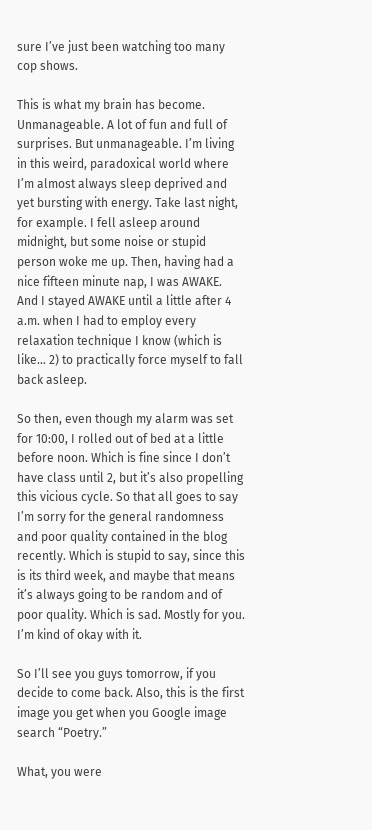sure I’ve just been watching too many cop shows.

This is what my brain has become. Unmanageable. A lot of fun and full of surprises. But unmanageable. I’m living in this weird, paradoxical world where I’m almost always sleep deprived and yet bursting with energy. Take last night, for example. I fell asleep around midnight, but some noise or stupid person woke me up. Then, having had a nice fifteen minute nap, I was AWAKE.  And I stayed AWAKE until a little after 4 a.m. when I had to employ every relaxation technique I know (which is like… 2) to practically force myself to fall back asleep.

So then, even though my alarm was set for 10:00, I rolled out of bed at a little before noon. Which is fine since I don’t have class until 2, but it’s also propelling this vicious cycle. So that all goes to say I’m sorry for the general randomness and poor quality contained in the blog recently. Which is stupid to say, since this is its third week, and maybe that means it’s always going to be random and of poor quality. Which is sad. Mostly for you. I’m kind of okay with it.

So I’ll see you guys tomorrow, if you decide to come back. Also, this is the first image you get when you Google image search “Poetry.”

What, you were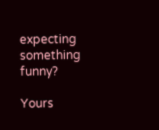expecting something funny?

Yours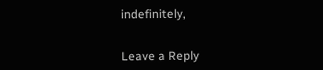indefinitely,


Leave a Reply